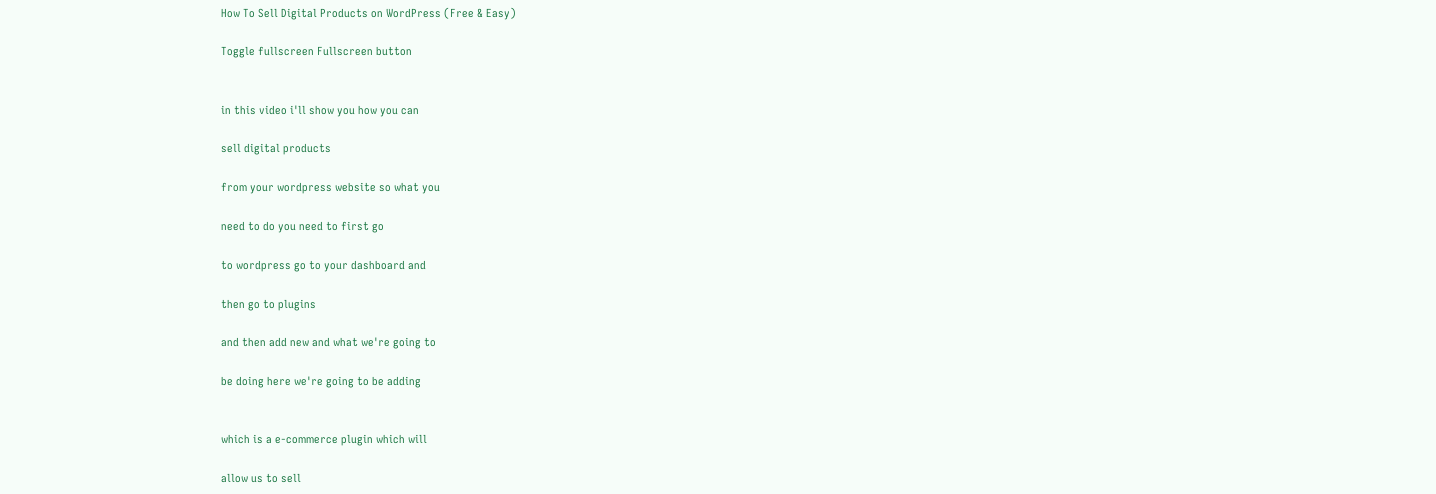How To Sell Digital Products on WordPress (Free & Easy)

Toggle fullscreen Fullscreen button


in this video i'll show you how you can

sell digital products

from your wordpress website so what you

need to do you need to first go

to wordpress go to your dashboard and

then go to plugins

and then add new and what we're going to

be doing here we're going to be adding


which is a e-commerce plugin which will

allow us to sell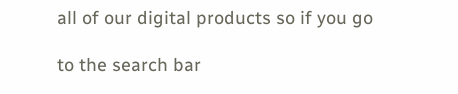all of our digital products so if you go

to the search bar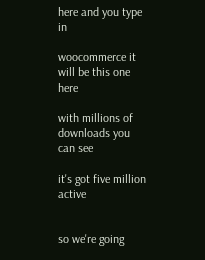here and you type in

woocommerce it will be this one here

with millions of downloads you can see

it's got five million active


so we're going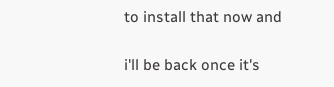to install that now and

i'll be back once it's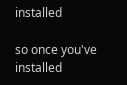installed

so once you've installed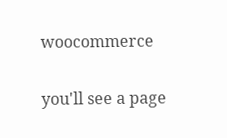woocommerce

you'll see a page